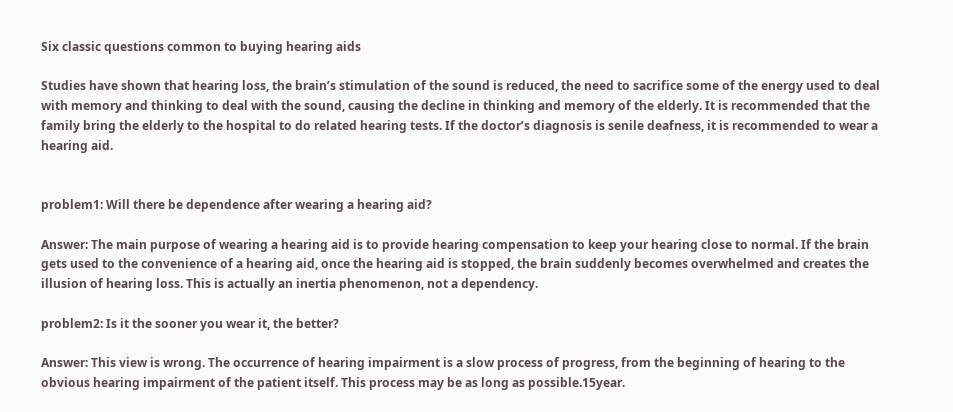Six classic questions common to buying hearing aids

Studies have shown that hearing loss, the brain’s stimulation of the sound is reduced, the need to sacrifice some of the energy used to deal with memory and thinking to deal with the sound, causing the decline in thinking and memory of the elderly. It is recommended that the family bring the elderly to the hospital to do related hearing tests. If the doctor’s diagnosis is senile deafness, it is recommended to wear a hearing aid.


problem1: Will there be dependence after wearing a hearing aid?

Answer: The main purpose of wearing a hearing aid is to provide hearing compensation to keep your hearing close to normal. If the brain gets used to the convenience of a hearing aid, once the hearing aid is stopped, the brain suddenly becomes overwhelmed and creates the illusion of hearing loss. This is actually an inertia phenomenon, not a dependency.

problem2: Is it the sooner you wear it, the better?

Answer: This view is wrong. The occurrence of hearing impairment is a slow process of progress, from the beginning of hearing to the obvious hearing impairment of the patient itself. This process may be as long as possible.15year.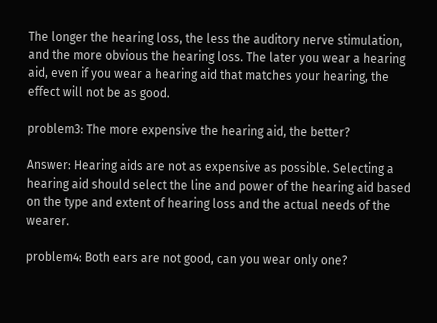The longer the hearing loss, the less the auditory nerve stimulation, and the more obvious the hearing loss. The later you wear a hearing aid, even if you wear a hearing aid that matches your hearing, the effect will not be as good.

problem3: The more expensive the hearing aid, the better?

Answer: Hearing aids are not as expensive as possible. Selecting a hearing aid should select the line and power of the hearing aid based on the type and extent of hearing loss and the actual needs of the wearer.

problem4: Both ears are not good, can you wear only one?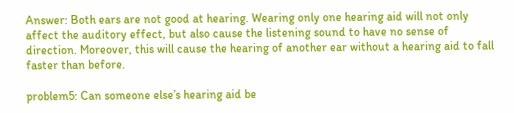Answer: Both ears are not good at hearing. Wearing only one hearing aid will not only affect the auditory effect, but also cause the listening sound to have no sense of direction. Moreover, this will cause the hearing of another ear without a hearing aid to fall faster than before.

problem5: Can someone else’s hearing aid be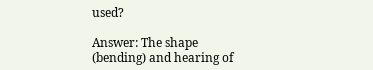used?

Answer: The shape (bending) and hearing of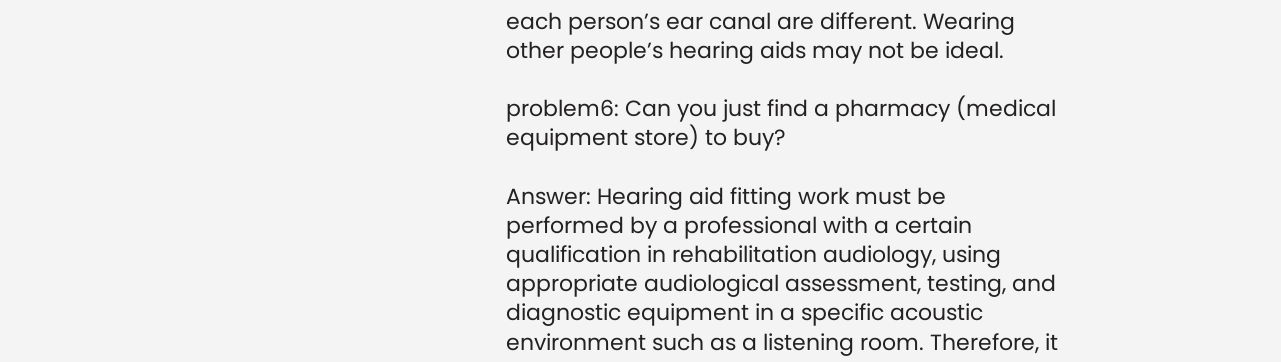each person’s ear canal are different. Wearing other people’s hearing aids may not be ideal.

problem6: Can you just find a pharmacy (medical equipment store) to buy?

Answer: Hearing aid fitting work must be performed by a professional with a certain qualification in rehabilitation audiology, using appropriate audiological assessment, testing, and diagnostic equipment in a specific acoustic environment such as a listening room. Therefore, it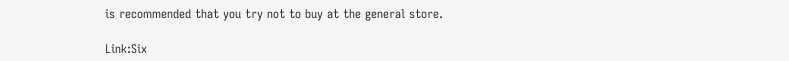is recommended that you try not to buy at the general store.

Link:Six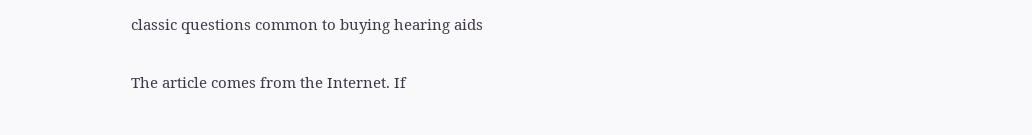classic questions common to buying hearing aids

The article comes from the Internet. If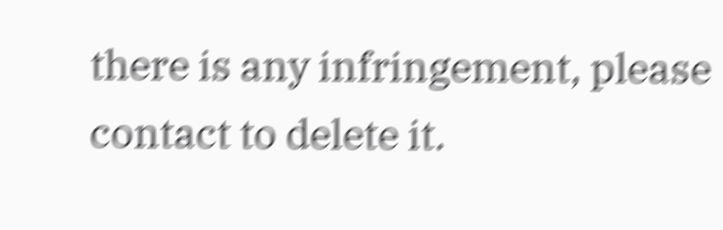there is any infringement, please contact to delete it.